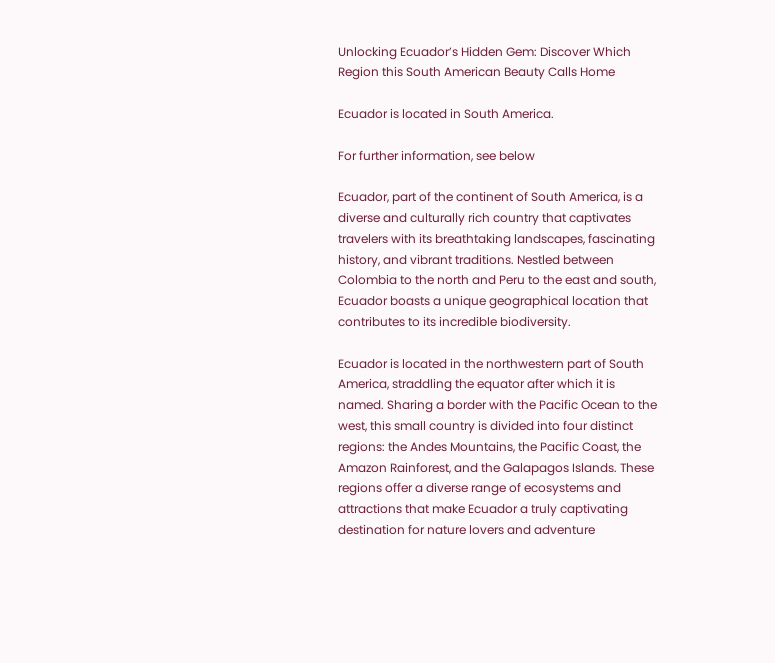Unlocking Ecuador’s Hidden Gem: Discover Which Region this South American Beauty Calls Home

Ecuador is located in South America.

For further information, see below

Ecuador, part of the continent of South America, is a diverse and culturally rich country that captivates travelers with its breathtaking landscapes, fascinating history, and vibrant traditions. Nestled between Colombia to the north and Peru to the east and south, Ecuador boasts a unique geographical location that contributes to its incredible biodiversity.

Ecuador is located in the northwestern part of South America, straddling the equator after which it is named. Sharing a border with the Pacific Ocean to the west, this small country is divided into four distinct regions: the Andes Mountains, the Pacific Coast, the Amazon Rainforest, and the Galapagos Islands. These regions offer a diverse range of ecosystems and attractions that make Ecuador a truly captivating destination for nature lovers and adventure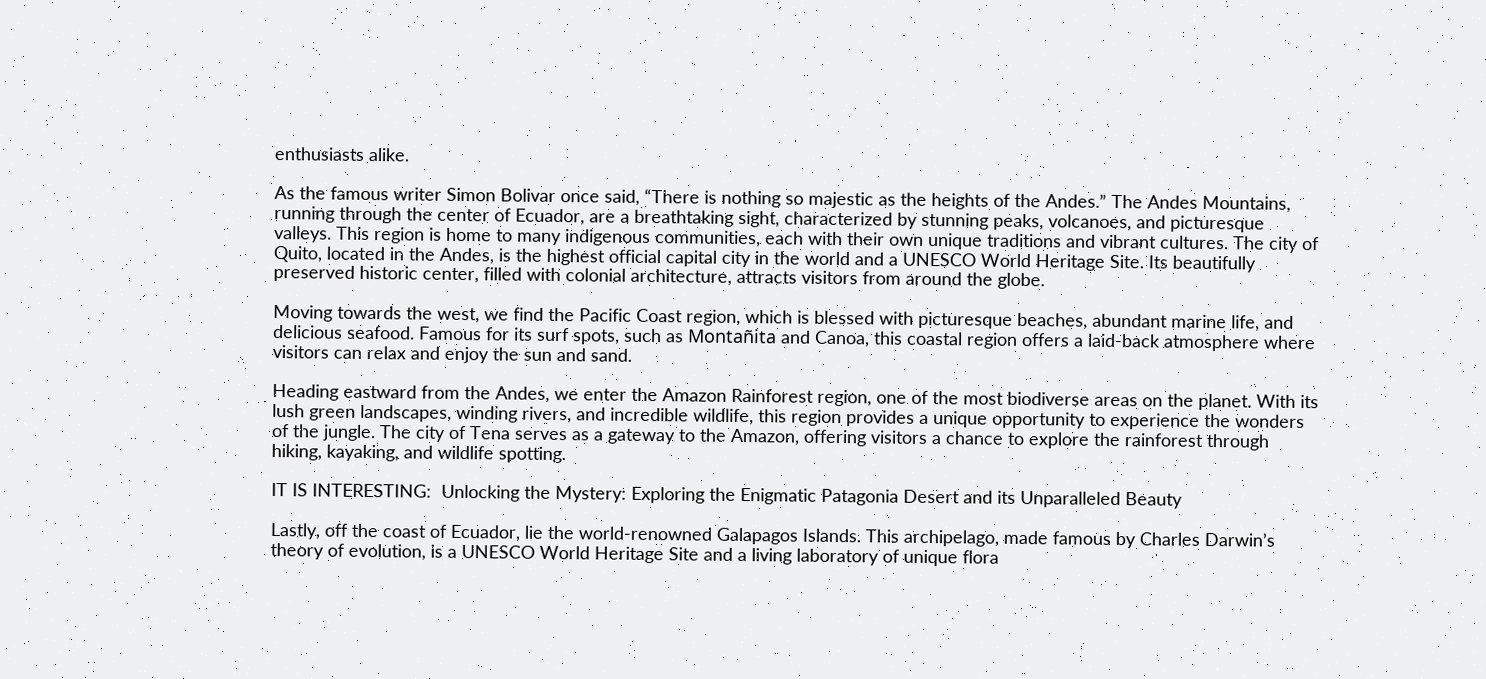enthusiasts alike.

As the famous writer Simon Bolivar once said, “There is nothing so majestic as the heights of the Andes.” The Andes Mountains, running through the center of Ecuador, are a breathtaking sight, characterized by stunning peaks, volcanoes, and picturesque valleys. This region is home to many indigenous communities, each with their own unique traditions and vibrant cultures. The city of Quito, located in the Andes, is the highest official capital city in the world and a UNESCO World Heritage Site. Its beautifully preserved historic center, filled with colonial architecture, attracts visitors from around the globe.

Moving towards the west, we find the Pacific Coast region, which is blessed with picturesque beaches, abundant marine life, and delicious seafood. Famous for its surf spots, such as Montañita and Canoa, this coastal region offers a laid-back atmosphere where visitors can relax and enjoy the sun and sand.

Heading eastward from the Andes, we enter the Amazon Rainforest region, one of the most biodiverse areas on the planet. With its lush green landscapes, winding rivers, and incredible wildlife, this region provides a unique opportunity to experience the wonders of the jungle. The city of Tena serves as a gateway to the Amazon, offering visitors a chance to explore the rainforest through hiking, kayaking, and wildlife spotting.

IT IS INTERESTING:  Unlocking the Mystery: Exploring the Enigmatic Patagonia Desert and its Unparalleled Beauty

Lastly, off the coast of Ecuador, lie the world-renowned Galapagos Islands. This archipelago, made famous by Charles Darwin’s theory of evolution, is a UNESCO World Heritage Site and a living laboratory of unique flora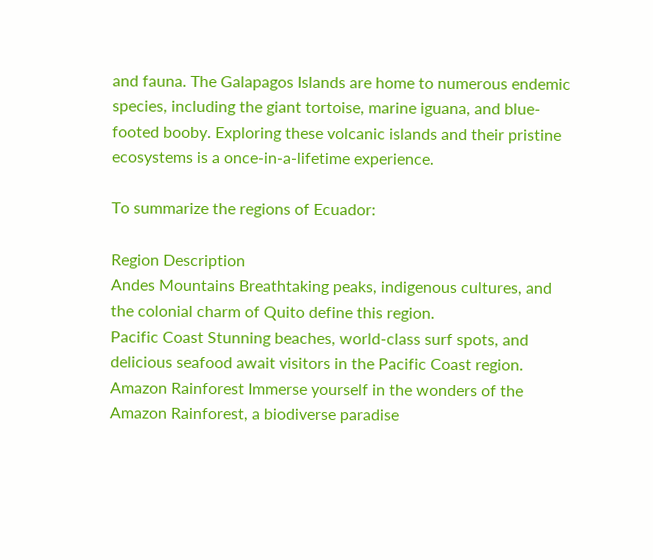and fauna. The Galapagos Islands are home to numerous endemic species, including the giant tortoise, marine iguana, and blue-footed booby. Exploring these volcanic islands and their pristine ecosystems is a once-in-a-lifetime experience.

To summarize the regions of Ecuador:

Region Description
Andes Mountains Breathtaking peaks, indigenous cultures, and the colonial charm of Quito define this region.
Pacific Coast Stunning beaches, world-class surf spots, and delicious seafood await visitors in the Pacific Coast region.
Amazon Rainforest Immerse yourself in the wonders of the Amazon Rainforest, a biodiverse paradise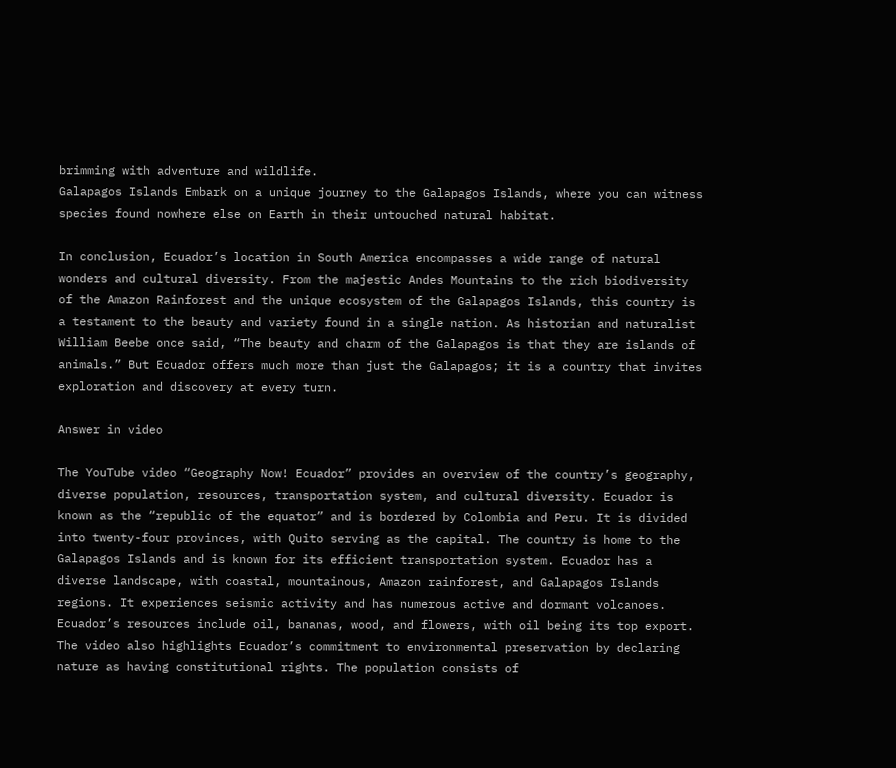brimming with adventure and wildlife.
Galapagos Islands Embark on a unique journey to the Galapagos Islands, where you can witness species found nowhere else on Earth in their untouched natural habitat.

In conclusion, Ecuador’s location in South America encompasses a wide range of natural wonders and cultural diversity. From the majestic Andes Mountains to the rich biodiversity of the Amazon Rainforest and the unique ecosystem of the Galapagos Islands, this country is a testament to the beauty and variety found in a single nation. As historian and naturalist William Beebe once said, “The beauty and charm of the Galapagos is that they are islands of animals.” But Ecuador offers much more than just the Galapagos; it is a country that invites exploration and discovery at every turn.

Answer in video

The YouTube video “Geography Now! Ecuador” provides an overview of the country’s geography, diverse population, resources, transportation system, and cultural diversity. Ecuador is known as the “republic of the equator” and is bordered by Colombia and Peru. It is divided into twenty-four provinces, with Quito serving as the capital. The country is home to the Galapagos Islands and is known for its efficient transportation system. Ecuador has a diverse landscape, with coastal, mountainous, Amazon rainforest, and Galapagos Islands regions. It experiences seismic activity and has numerous active and dormant volcanoes. Ecuador’s resources include oil, bananas, wood, and flowers, with oil being its top export. The video also highlights Ecuador’s commitment to environmental preservation by declaring nature as having constitutional rights. The population consists of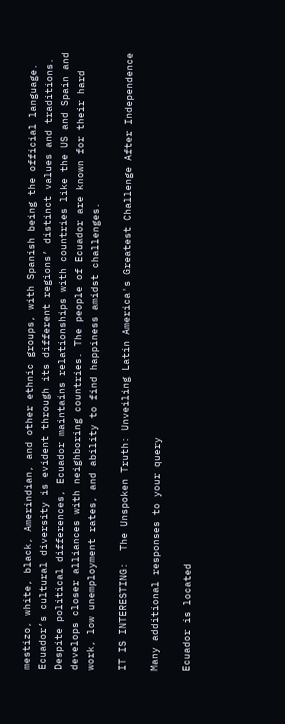mestizo, white, black, Amerindian, and other ethnic groups, with Spanish being the official language. Ecuador’s cultural diversity is evident through its different regions’ distinct values and traditions. Despite political differences, Ecuador maintains relationships with countries like the US and Spain and develops closer alliances with neighboring countries. The people of Ecuador are known for their hard work, low unemployment rates, and ability to find happiness amidst challenges.

IT IS INTERESTING:  The Unspoken Truth: Unveiling Latin America's Greatest Challenge After Independence

Many additional responses to your query

Ecuador is located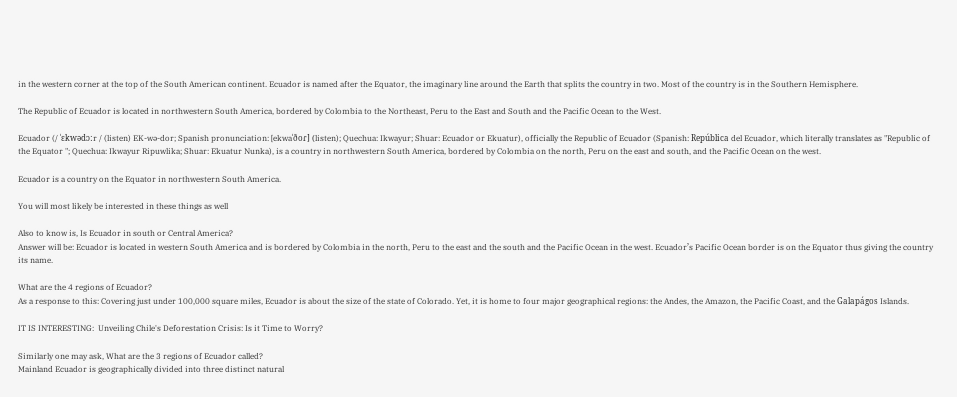in the western corner at the top of the South American continent. Ecuador is named after the Equator, the imaginary line around the Earth that splits the country in two. Most of the country is in the Southern Hemisphere.

The Republic of Ecuador is located in northwestern South America, bordered by Colombia to the Northeast, Peru to the East and South and the Pacific Ocean to the West.

Ecuador (/ ˈɛkwədɔːr / (listen) EK-wə-dor; Spanish pronunciation: [ekwaˈðoɾ] (listen); Quechua: Ikwayur; Shuar: Ecuador or Ekuatur), officially the Republic of Ecuador (Spanish: República del Ecuador, which literally translates as "Republic of the Equator "; Quechua: Ikwayur Ripuwlika; Shuar: Ekuatur Nunka), is a country in northwestern South America, bordered by Colombia on the north, Peru on the east and south, and the Pacific Ocean on the west.

Ecuador is a country on the Equator in northwestern South America.

You will most likely be interested in these things as well

Also to know is, Is Ecuador in south or Central America?
Answer will be: Ecuador is located in western South America and is bordered by Colombia in the north, Peru to the east and the south and the Pacific Ocean in the west. Ecuador’s Pacific Ocean border is on the Equator thus giving the country its name.

What are the 4 regions of Ecuador?
As a response to this: Covering just under 100,000 square miles, Ecuador is about the size of the state of Colorado. Yet, it is home to four major geographical regions: the Andes, the Amazon, the Pacific Coast, and the Galapágos Islands.

IT IS INTERESTING:  Unveiling Chile's Deforestation Crisis: Is it Time to Worry?

Similarly one may ask, What are the 3 regions of Ecuador called?
Mainland Ecuador is geographically divided into three distinct natural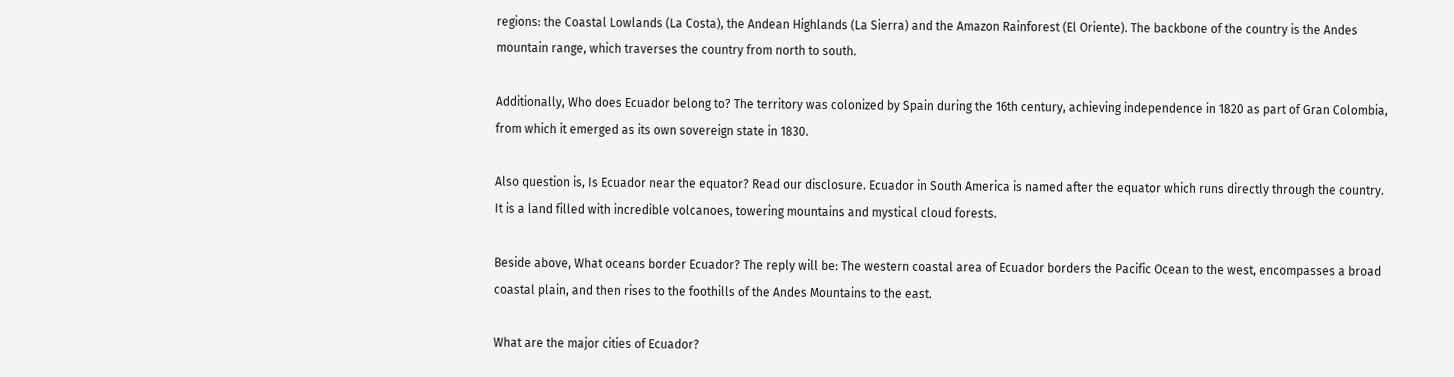regions: the Coastal Lowlands (La Costa), the Andean Highlands (La Sierra) and the Amazon Rainforest (El Oriente). The backbone of the country is the Andes mountain range, which traverses the country from north to south.

Additionally, Who does Ecuador belong to? The territory was colonized by Spain during the 16th century, achieving independence in 1820 as part of Gran Colombia, from which it emerged as its own sovereign state in 1830.

Also question is, Is Ecuador near the equator? Read our disclosure. Ecuador in South America is named after the equator which runs directly through the country. It is a land filled with incredible volcanoes, towering mountains and mystical cloud forests.

Beside above, What oceans border Ecuador? The reply will be: The western coastal area of Ecuador borders the Pacific Ocean to the west, encompasses a broad coastal plain, and then rises to the foothills of the Andes Mountains to the east.

What are the major cities of Ecuador?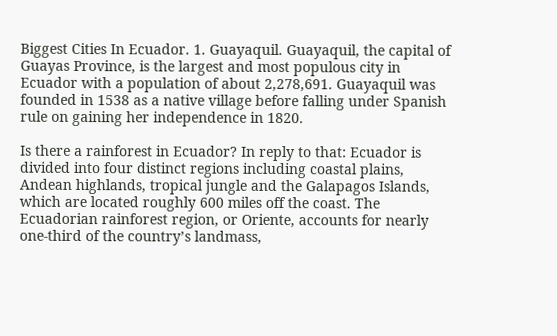Biggest Cities In Ecuador. 1. Guayaquil. Guayaquil, the capital of Guayas Province, is the largest and most populous city in Ecuador with a population of about 2,278,691. Guayaquil was founded in 1538 as a native village before falling under Spanish rule on gaining her independence in 1820.

Is there a rainforest in Ecuador? In reply to that: Ecuador is divided into four distinct regions including coastal plains, Andean highlands, tropical jungle and the Galapagos Islands, which are located roughly 600 miles off the coast. The Ecuadorian rainforest region, or Oriente, accounts for nearly one-third of the country’s landmass,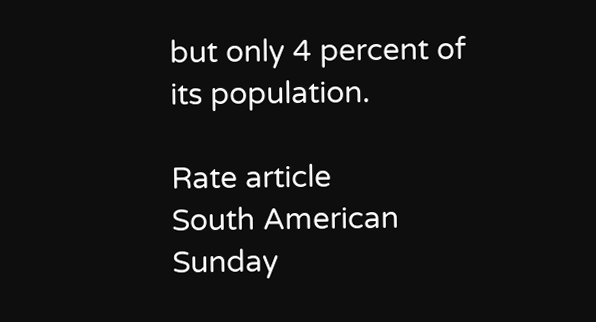but only 4 percent of its population.

Rate article
South American Sunday